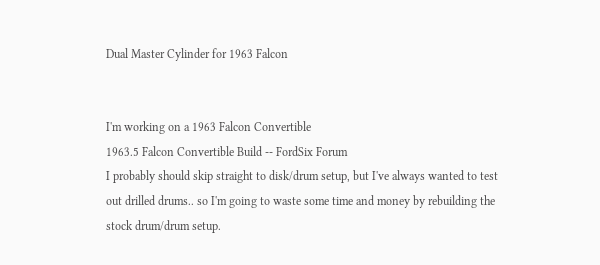Dual Master Cylinder for 1963 Falcon


I'm working on a 1963 Falcon Convertible
1963.5 Falcon Convertible Build -- FordSix Forum
I probably should skip straight to disk/drum setup, but I've always wanted to test out drilled drums.. so I'm going to waste some time and money by rebuilding the stock drum/drum setup.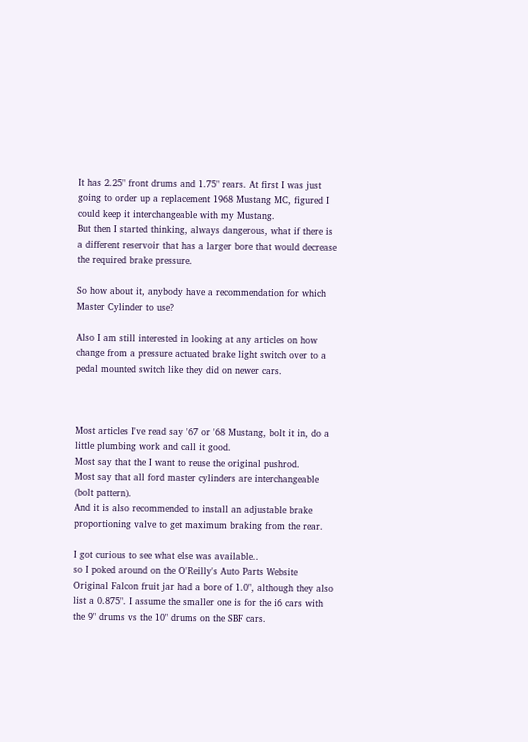It has 2.25" front drums and 1.75" rears. At first I was just going to order up a replacement 1968 Mustang MC, figured I could keep it interchangeable with my Mustang.
But then I started thinking, always dangerous, what if there is a different reservoir that has a larger bore that would decrease the required brake pressure.

So how about it, anybody have a recommendation for which Master Cylinder to use?

Also I am still interested in looking at any articles on how change from a pressure actuated brake light switch over to a pedal mounted switch like they did on newer cars.



Most articles I've read say '67 or '68 Mustang, bolt it in, do a little plumbing work and call it good.
Most say that the I want to reuse the original pushrod.
Most say that all ford master cylinders are interchangeable (bolt pattern).
And it is also recommended to install an adjustable brake proportioning valve to get maximum braking from the rear.

I got curious to see what else was available..
so I poked around on the O'Reilly's Auto Parts Website
Original Falcon fruit jar had a bore of 1.0", although they also list a 0.875". I assume the smaller one is for the i6 cars with the 9" drums vs the 10" drums on the SBF cars.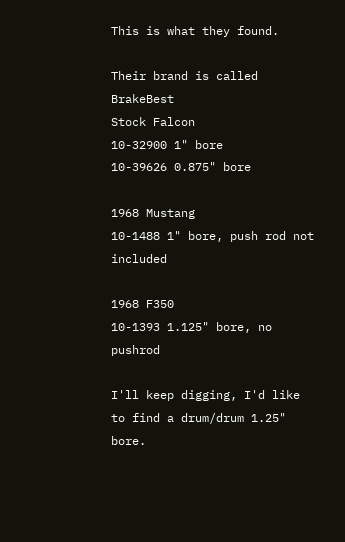This is what they found.

Their brand is called BrakeBest
Stock Falcon
10-32900 1" bore
10-39626 0.875" bore

1968 Mustang
10-1488 1" bore, push rod not included

1968 F350
10-1393 1.125" bore, no pushrod

I'll keep digging, I'd like to find a drum/drum 1.25" bore.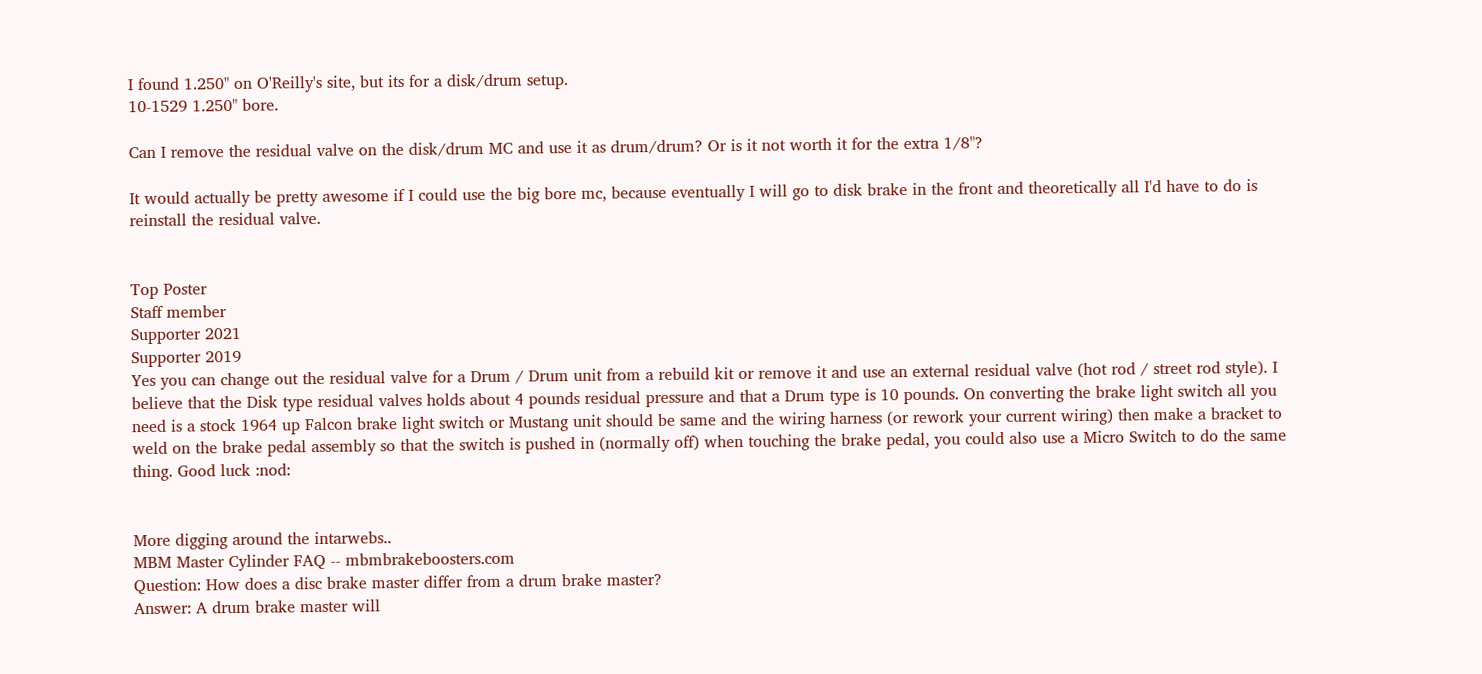I found 1.250" on O'Reilly's site, but its for a disk/drum setup.
10-1529 1.250" bore.

Can I remove the residual valve on the disk/drum MC and use it as drum/drum? Or is it not worth it for the extra 1/8"?

It would actually be pretty awesome if I could use the big bore mc, because eventually I will go to disk brake in the front and theoretically all I'd have to do is reinstall the residual valve.


Top Poster
Staff member
Supporter 2021
Supporter 2019
Yes you can change out the residual valve for a Drum / Drum unit from a rebuild kit or remove it and use an external residual valve (hot rod / street rod style). I believe that the Disk type residual valves holds about 4 pounds residual pressure and that a Drum type is 10 pounds. On converting the brake light switch all you need is a stock 1964 up Falcon brake light switch or Mustang unit should be same and the wiring harness (or rework your current wiring) then make a bracket to weld on the brake pedal assembly so that the switch is pushed in (normally off) when touching the brake pedal, you could also use a Micro Switch to do the same thing. Good luck :nod:


More digging around the intarwebs..
MBM Master Cylinder FAQ -- mbmbrakeboosters.com
Question: How does a disc brake master differ from a drum brake master?
Answer: A drum brake master will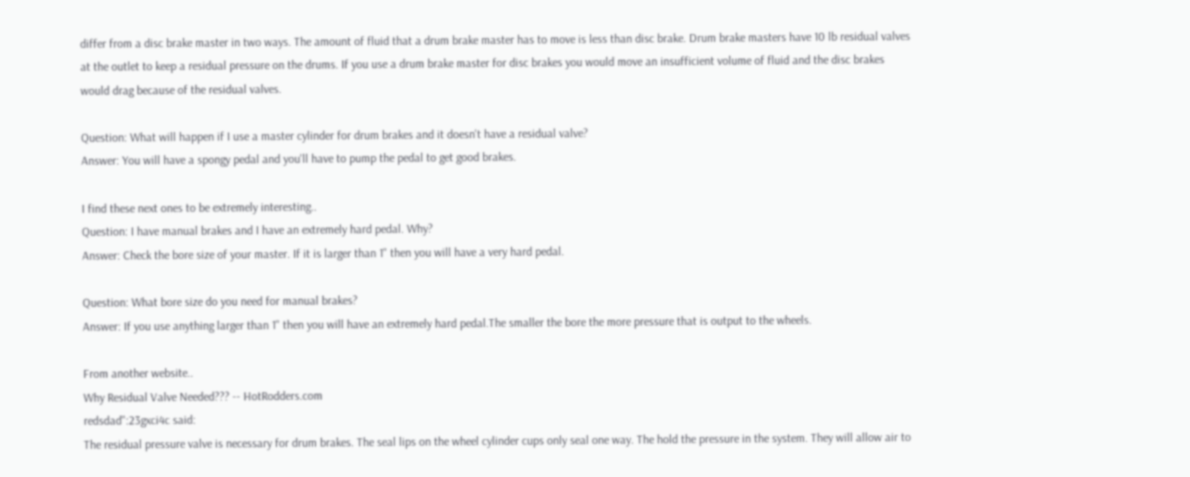differ from a disc brake master in two ways. The amount of fluid that a drum brake master has to move is less than disc brake. Drum brake masters have 10 lb residual valves at the outlet to keep a residual pressure on the drums. If you use a drum brake master for disc brakes you would move an insufficient volume of fluid and the disc brakes would drag because of the residual valves.

Question: What will happen if I use a master cylinder for drum brakes and it doesn't have a residual valve?
Answer: You will have a spongy pedal and you'll have to pump the pedal to get good brakes.

I find these next ones to be extremely interesting..
Question: I have manual brakes and I have an extremely hard pedal. Why?
Answer: Check the bore size of your master. If it is larger than 1" then you will have a very hard pedal.

Question: What bore size do you need for manual brakes?
Answer: If you use anything larger than 1" then you will have an extremely hard pedal.The smaller the bore the more pressure that is output to the wheels.

From another website..
Why Residual Valve Needed??? -- HotRodders.com
redsdad":23gxci4c said:
The residual pressure valve is necessary for drum brakes. The seal lips on the wheel cylinder cups only seal one way. The hold the pressure in the system. They will allow air to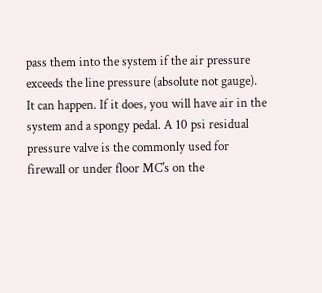pass them into the system if the air pressure exceeds the line pressure (absolute not gauge). It can happen. If it does, you will have air in the system and a spongy pedal. A 10 psi residual pressure valve is the commonly used for firewall or under floor MC's on the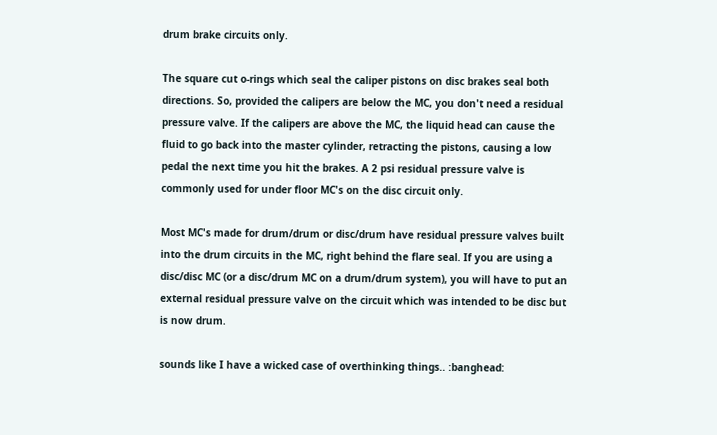drum brake circuits only.

The square cut o-rings which seal the caliper pistons on disc brakes seal both directions. So, provided the calipers are below the MC, you don't need a residual pressure valve. If the calipers are above the MC, the liquid head can cause the fluid to go back into the master cylinder, retracting the pistons, causing a low pedal the next time you hit the brakes. A 2 psi residual pressure valve is commonly used for under floor MC's on the disc circuit only.

Most MC's made for drum/drum or disc/drum have residual pressure valves built into the drum circuits in the MC, right behind the flare seal. If you are using a disc/disc MC (or a disc/drum MC on a drum/drum system), you will have to put an external residual pressure valve on the circuit which was intended to be disc but is now drum.

sounds like I have a wicked case of overthinking things.. :banghead: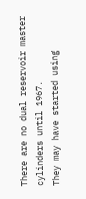There are no dual reservoir master cylinders until 1967.
They may have started using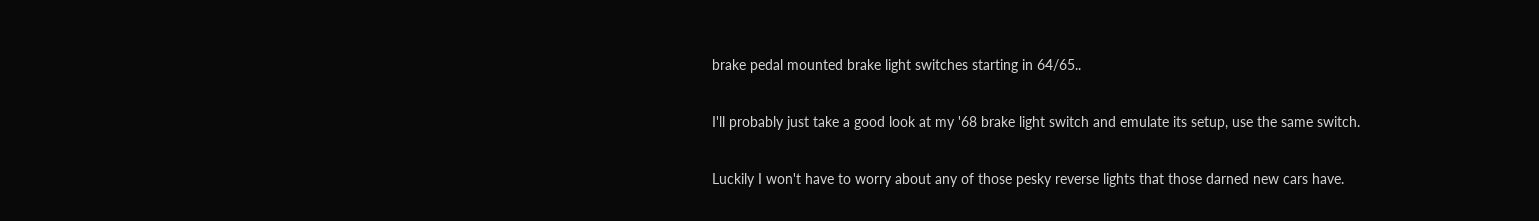brake pedal mounted brake light switches starting in 64/65..

I'll probably just take a good look at my '68 brake light switch and emulate its setup, use the same switch.

Luckily I won't have to worry about any of those pesky reverse lights that those darned new cars have.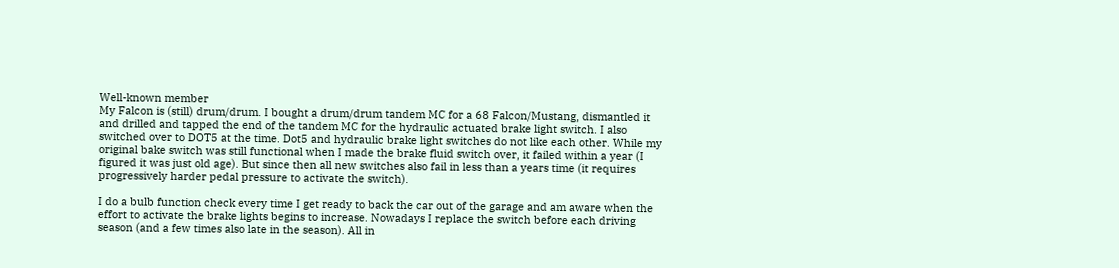Well-known member
My Falcon is (still) drum/drum. I bought a drum/drum tandem MC for a 68 Falcon/Mustang, dismantled it and drilled and tapped the end of the tandem MC for the hydraulic actuated brake light switch. I also switched over to DOT5 at the time. Dot5 and hydraulic brake light switches do not like each other. While my original bake switch was still functional when I made the brake fluid switch over, it failed within a year (I figured it was just old age). But since then all new switches also fail in less than a years time (it requires progressively harder pedal pressure to activate the switch).

I do a bulb function check every time I get ready to back the car out of the garage and am aware when the effort to activate the brake lights begins to increase. Nowadays I replace the switch before each driving season (and a few times also late in the season). All in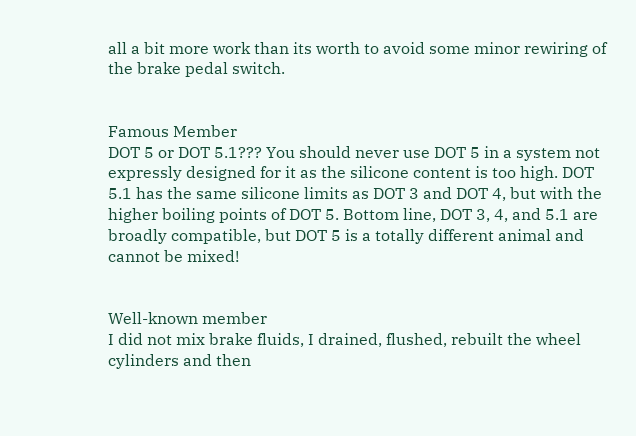all a bit more work than its worth to avoid some minor rewiring of the brake pedal switch.


Famous Member
DOT 5 or DOT 5.1??? You should never use DOT 5 in a system not expressly designed for it as the silicone content is too high. DOT 5.1 has the same silicone limits as DOT 3 and DOT 4, but with the higher boiling points of DOT 5. Bottom line, DOT 3, 4, and 5.1 are broadly compatible, but DOT 5 is a totally different animal and cannot be mixed!


Well-known member
I did not mix brake fluids, I drained, flushed, rebuilt the wheel cylinders and then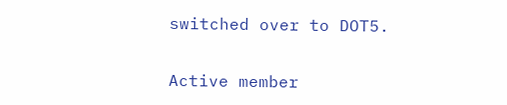switched over to DOT5.


Active member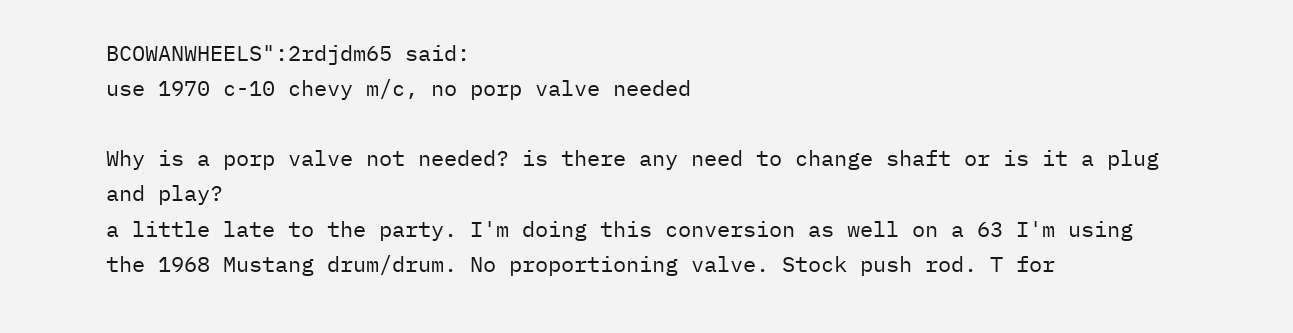BCOWANWHEELS":2rdjdm65 said:
use 1970 c-10 chevy m/c, no porp valve needed

Why is a porp valve not needed? is there any need to change shaft or is it a plug and play?
a little late to the party. I'm doing this conversion as well on a 63 I'm using the 1968 Mustang drum/drum. No proportioning valve. Stock push rod. T for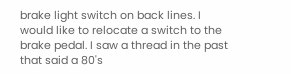brake light switch on back lines. I would like to relocate a switch to the brake pedal. I saw a thread in the past that said a 80's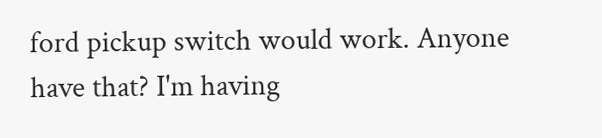ford pickup switch would work. Anyone have that? I'm having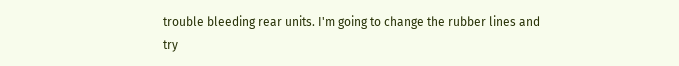trouble bleeding rear units. I'm going to change the rubber lines and try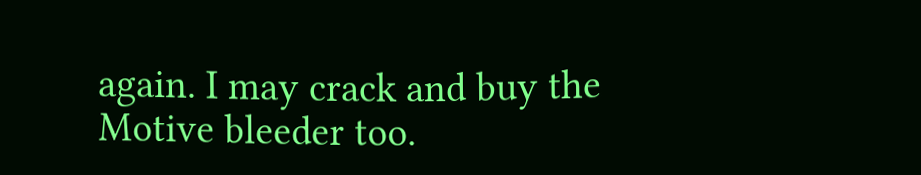again. I may crack and buy the Motive bleeder too.